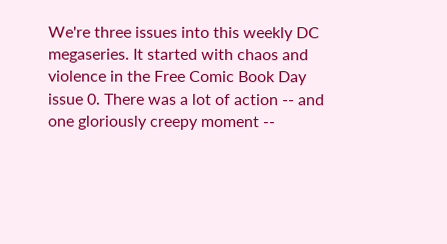We're three issues into this weekly DC megaseries. It started with chaos and violence in the Free Comic Book Day issue 0. There was a lot of action -- and one gloriously creepy moment --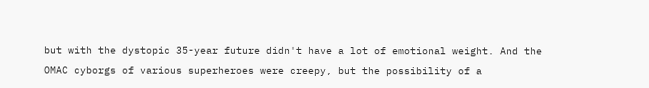but with the dystopic 35-year future didn't have a lot of emotional weight. And the OMAC cyborgs of various superheroes were creepy, but the possibility of a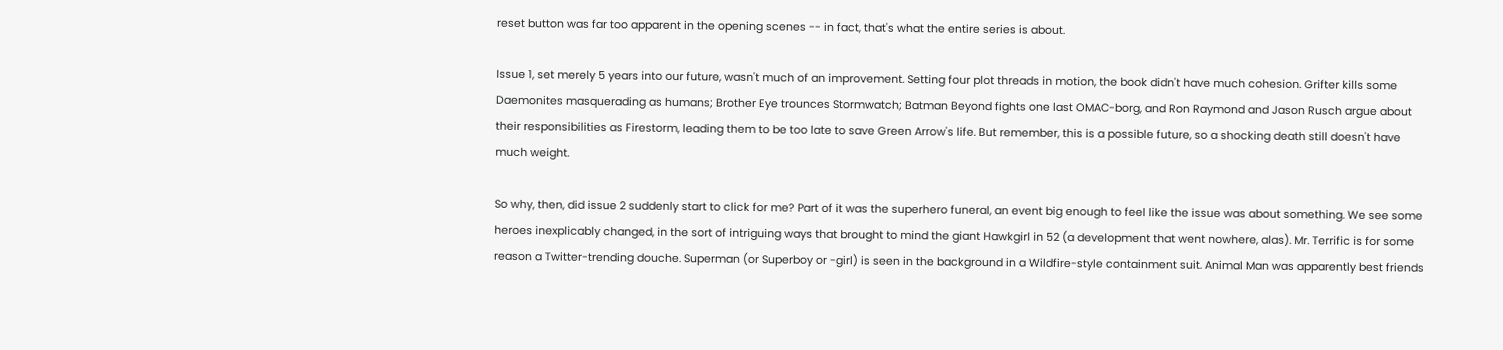reset button was far too apparent in the opening scenes -- in fact, that's what the entire series is about.

Issue 1, set merely 5 years into our future, wasn't much of an improvement. Setting four plot threads in motion, the book didn't have much cohesion. Grifter kills some Daemonites masquerading as humans; Brother Eye trounces Stormwatch; Batman Beyond fights one last OMAC-borg, and Ron Raymond and Jason Rusch argue about their responsibilities as Firestorm, leading them to be too late to save Green Arrow's life. But remember, this is a possible future, so a shocking death still doesn't have much weight.

So why, then, did issue 2 suddenly start to click for me? Part of it was the superhero funeral, an event big enough to feel like the issue was about something. We see some heroes inexplicably changed, in the sort of intriguing ways that brought to mind the giant Hawkgirl in 52 (a development that went nowhere, alas). Mr. Terrific is for some reason a Twitter-trending douche. Superman (or Superboy or -girl) is seen in the background in a Wildfire-style containment suit. Animal Man was apparently best friends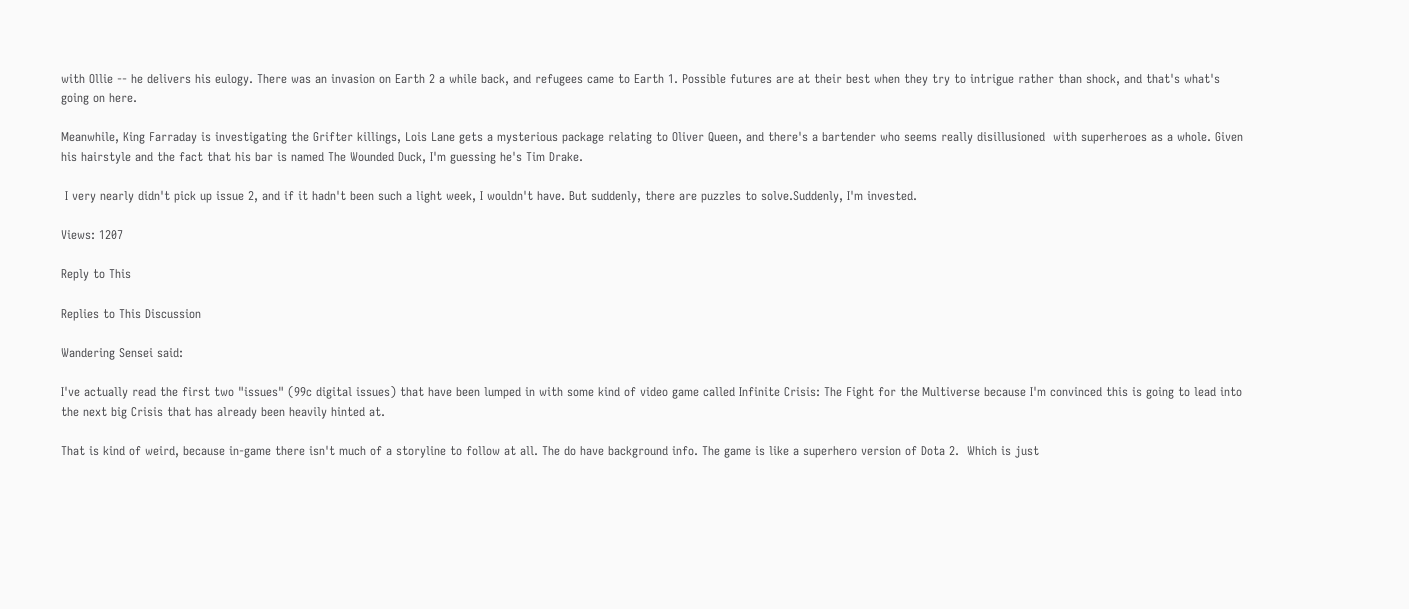with Ollie -- he delivers his eulogy. There was an invasion on Earth 2 a while back, and refugees came to Earth 1. Possible futures are at their best when they try to intrigue rather than shock, and that's what's going on here.

Meanwhile, King Farraday is investigating the Grifter killings, Lois Lane gets a mysterious package relating to Oliver Queen, and there's a bartender who seems really disillusioned  with superheroes as a whole. Given his hairstyle and the fact that his bar is named The Wounded Duck, I'm guessing he's Tim Drake.

 I very nearly didn't pick up issue 2, and if it hadn't been such a light week, I wouldn't have. But suddenly, there are puzzles to solve.Suddenly, I'm invested.

Views: 1207

Reply to This

Replies to This Discussion

Wandering Sensei said:

I've actually read the first two "issues" (99c digital issues) that have been lumped in with some kind of video game called Infinite Crisis: The Fight for the Multiverse because I'm convinced this is going to lead into the next big Crisis that has already been heavily hinted at.

That is kind of weird, because in-game there isn't much of a storyline to follow at all. The do have background info. The game is like a superhero version of Dota 2.  Which is just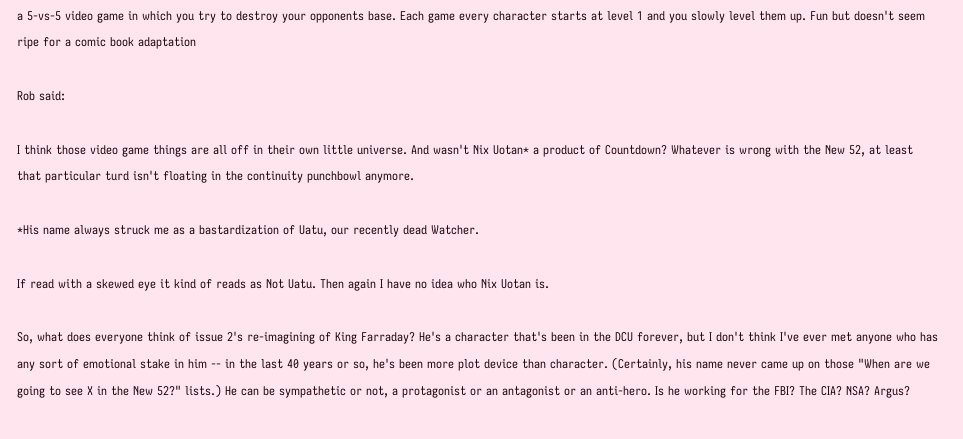a 5-vs-5 video game in which you try to destroy your opponents base. Each game every character starts at level 1 and you slowly level them up. Fun but doesn't seem ripe for a comic book adaptation

Rob said:

I think those video game things are all off in their own little universe. And wasn't Nix Uotan* a product of Countdown? Whatever is wrong with the New 52, at least that particular turd isn't floating in the continuity punchbowl anymore.

*His name always struck me as a bastardization of Uatu, our recently dead Watcher.

If read with a skewed eye it kind of reads as Not Uatu. Then again I have no idea who Nix Uotan is.

So, what does everyone think of issue 2's re-imagining of King Farraday? He's a character that's been in the DCU forever, but I don't think I've ever met anyone who has any sort of emotional stake in him -- in the last 40 years or so, he's been more plot device than character. (Certainly, his name never came up on those "When are we going to see X in the New 52?" lists.) He can be sympathetic or not, a protagonist or an antagonist or an anti-hero. Is he working for the FBI? The CIA? NSA? Argus?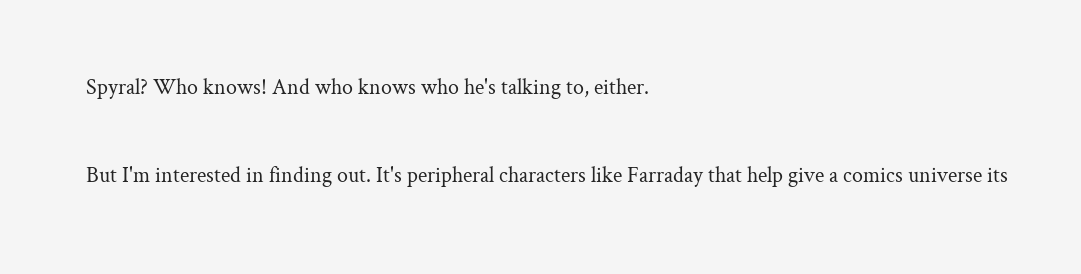Spyral? Who knows! And who knows who he's talking to, either.

But I'm interested in finding out. It's peripheral characters like Farraday that help give a comics universe its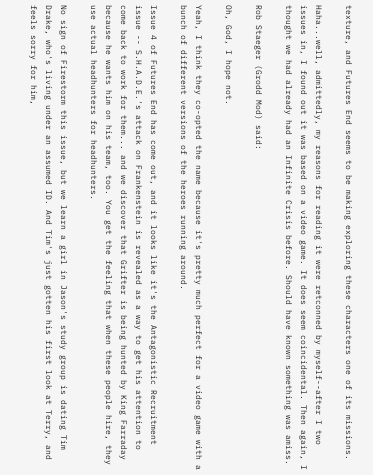texture, and Futures End seems to be making exploring these characters one of its missions.

Haha...well, admittedly, my reasons for reading it were retconned by myself--after I two issues in, I found out it was based on a video game. It does seem coincidental. Then again, I thought we had already had an Infinite Crisis before. Should have known something was amiss.

Rob Staeger (Grodd Mod) said:

Oh, God, I hope not.

Yeah, I think they co-opted the name because it's pretty much perfect for a video game with a bunch of different versions of the heroes running around.

Issue 4 of Futures End has come out, and it looks like it's the Antagonistic Recruitment issue -- S.H.A.D.E.'s attack on Frankenstein is revealed as a way to get his attention to come back to work for them... and we discover that Grifter is being hunted by King Farraday because he wants him on his team, too. You get the feeling that when these people hire, they use actual headhunters for headhunters.

No sign of Firestorm this issue, but we learn a girl in Jason's study group is dating Tim Drake, who's living under an assumed ID. And Tim's just gotten his first look at Terry, and feels sorry for him,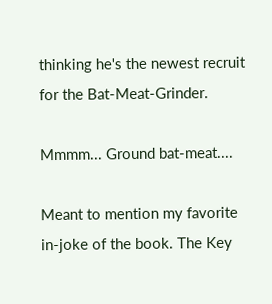thinking he's the newest recruit for the Bat-Meat-Grinder.

Mmmm... Ground bat-meat....

Meant to mention my favorite in-joke of the book. The Key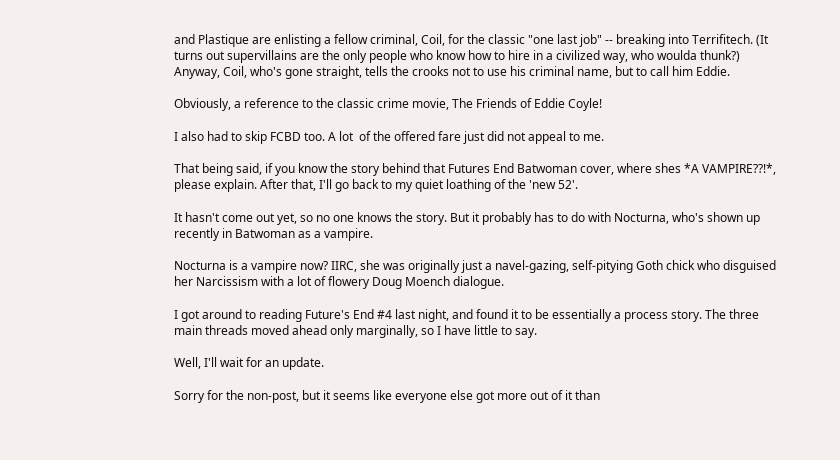and Plastique are enlisting a fellow criminal, Coil, for the classic "one last job" -- breaking into Terrifitech. (It turns out supervillains are the only people who know how to hire in a civilized way, who woulda thunk?) Anyway, Coil, who's gone straight, tells the crooks not to use his criminal name, but to call him Eddie.

Obviously, a reference to the classic crime movie, The Friends of Eddie Coyle!

I also had to skip FCBD too. A lot  of the offered fare just did not appeal to me.

That being said, if you know the story behind that Futures End Batwoman cover, where shes *A VAMPIRE??!*, please explain. After that, I'll go back to my quiet loathing of the 'new 52'.

It hasn't come out yet, so no one knows the story. But it probably has to do with Nocturna, who's shown up recently in Batwoman as a vampire.

Nocturna is a vampire now? IIRC, she was originally just a navel-gazing, self-pitying Goth chick who disguised her Narcissism with a lot of flowery Doug Moench dialogue.

I got around to reading Future's End #4 last night, and found it to be essentially a process story. The three main threads moved ahead only marginally, so I have little to say.

Well, I'll wait for an update.

Sorry for the non-post, but it seems like everyone else got more out of it than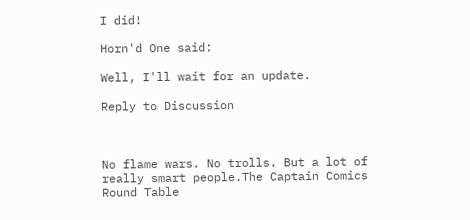I did!

Horn'd One said:

Well, I'll wait for an update.

Reply to Discussion



No flame wars. No trolls. But a lot of really smart people.The Captain Comics Round Table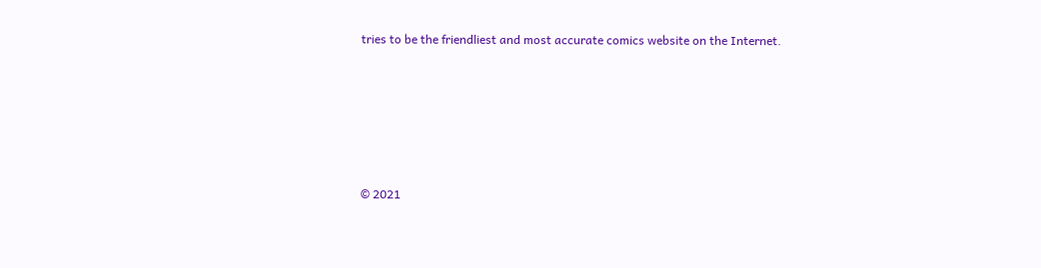tries to be the friendliest and most accurate comics website on the Internet.









© 2021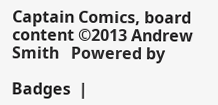Captain Comics, board content ©2013 Andrew Smith   Powered by

Badges  |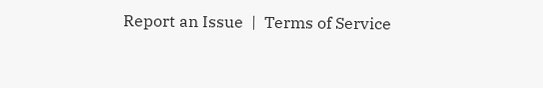Report an Issue  |  Terms of Service